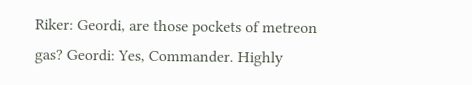Riker: Geordi, are those pockets of metreon gas? Geordi: Yes, Commander. Highly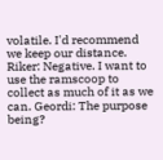volatile. I'd recommend we keep our distance. Riker: Negative. I want to use the ramscoop to collect as much of it as we can. Geordi: The purpose being?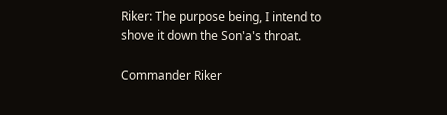Riker: The purpose being, I intend to shove it down the Son'a's throat.

Commander Riker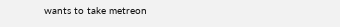wants to take metreon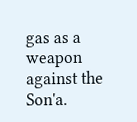gas as a weapon against the Son'a.